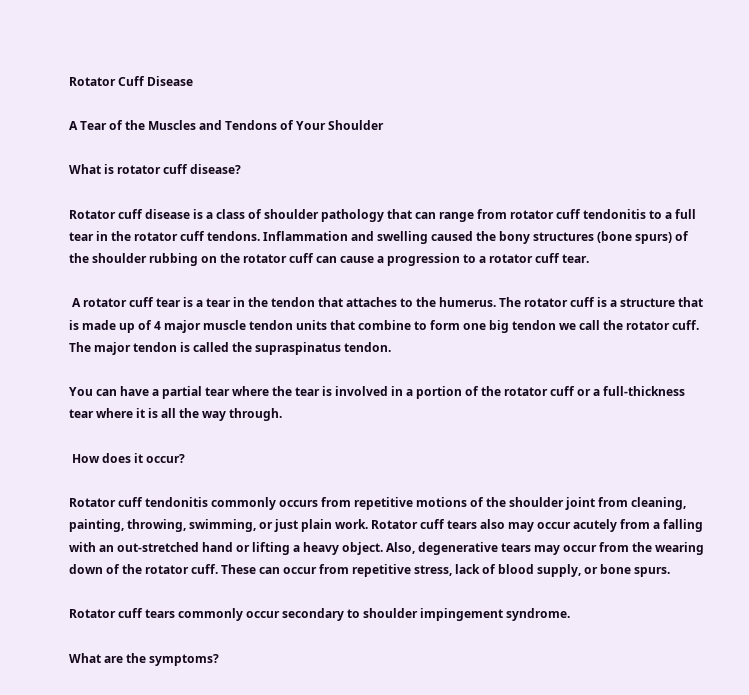Rotator Cuff Disease

A Tear of the Muscles and Tendons of Your Shoulder

What is rotator cuff disease?

Rotator cuff disease is a class of shoulder pathology that can range from rotator cuff tendonitis to a full tear in the rotator cuff tendons. Inflammation and swelling caused the bony structures (bone spurs) of the shoulder rubbing on the rotator cuff can cause a progression to a rotator cuff tear.

 A rotator cuff tear is a tear in the tendon that attaches to the humerus. The rotator cuff is a structure that is made up of 4 major muscle tendon units that combine to form one big tendon we call the rotator cuff. The major tendon is called the supraspinatus tendon.

You can have a partial tear where the tear is involved in a portion of the rotator cuff or a full-thickness tear where it is all the way through.

 How does it occur?

Rotator cuff tendonitis commonly occurs from repetitive motions of the shoulder joint from cleaning, painting, throwing, swimming, or just plain work. Rotator cuff tears also may occur acutely from a falling with an out-stretched hand or lifting a heavy object. Also, degenerative tears may occur from the wearing down of the rotator cuff. These can occur from repetitive stress, lack of blood supply, or bone spurs.

Rotator cuff tears commonly occur secondary to shoulder impingement syndrome.

What are the symptoms?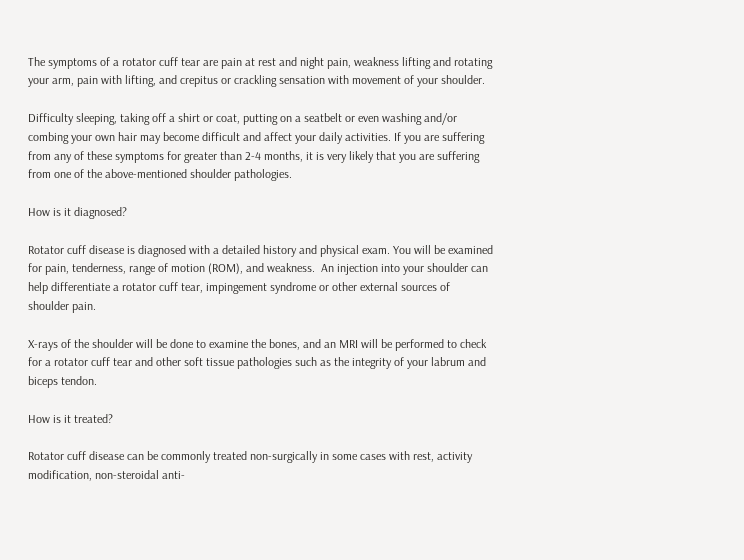The symptoms of a rotator cuff tear are pain at rest and night pain, weakness lifting and rotating your arm, pain with lifting, and crepitus or crackling sensation with movement of your shoulder.

Difficulty sleeping, taking off a shirt or coat, putting on a seatbelt or even washing and/or combing your own hair may become difficult and affect your daily activities. If you are suffering from any of these symptoms for greater than 2-4 months, it is very likely that you are suffering from one of the above-mentioned shoulder pathologies.

How is it diagnosed?

Rotator cuff disease is diagnosed with a detailed history and physical exam. You will be examined for pain, tenderness, range of motion (ROM), and weakness.  An injection into your shoulder can help differentiate a rotator cuff tear, impingement syndrome or other external sources of shoulder pain.

X-rays of the shoulder will be done to examine the bones, and an MRI will be performed to check for a rotator cuff tear and other soft tissue pathologies such as the integrity of your labrum and biceps tendon.

How is it treated?

Rotator cuff disease can be commonly treated non-surgically in some cases with rest, activity modification, non-steroidal anti-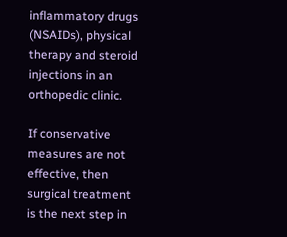inflammatory drugs (NSAIDs), physical therapy and steroid injections in an orthopedic clinic.

If conservative measures are not effective, then surgical treatment is the next step in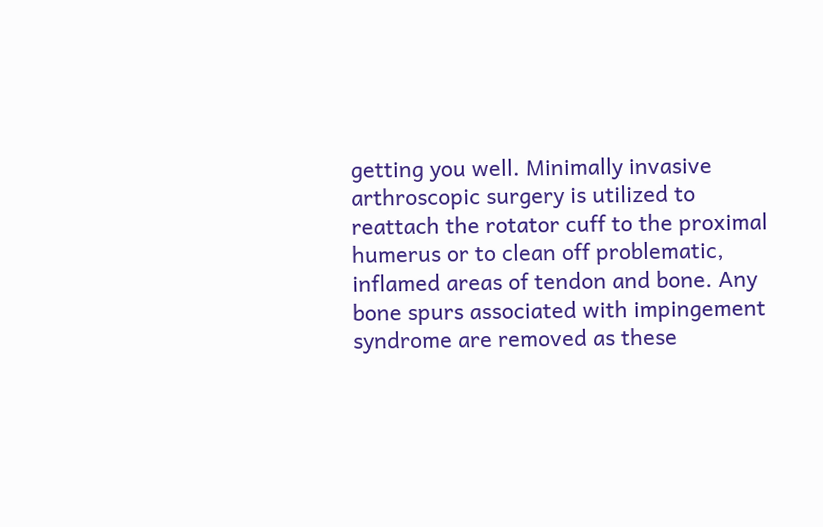getting you well. Minimally invasive arthroscopic surgery is utilized to reattach the rotator cuff to the proximal humerus or to clean off problematic, inflamed areas of tendon and bone. Any bone spurs associated with impingement syndrome are removed as these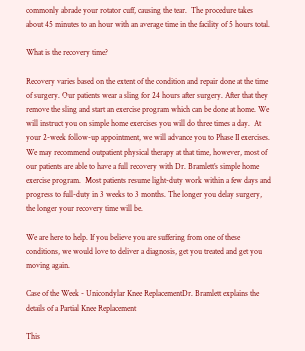commonly abrade your rotator cuff, causing the tear.  The procedure takes about 45 minutes to an hour with an average time in the facility of 5 hours total.

What is the recovery time?

Recovery varies based on the extent of the condition and repair done at the time of surgery. Our patients wear a sling for 24 hours after surgery. After that they remove the sling and start an exercise program which can be done at home. We will instruct you on simple home exercises you will do three times a day.  At your 2-week follow-up appointment, we will advance you to Phase II exercises.  We may recommend outpatient physical therapy at that time, however, most of our patients are able to have a full recovery with Dr. Bramlett’s simple home exercise program.  Most patients resume light-duty work within a few days and progress to full-duty in 3 weeks to 3 months. The longer you delay surgery, the longer your recovery time will be.

We are here to help. If you believe you are suffering from one of these conditions, we would love to deliver a diagnosis, get you treated and get you moving again.

Case of the Week - Unicondylar Knee ReplacementDr. Bramlett explains the details of a Partial Knee Replacement

This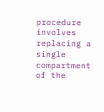procedure involves replacing a single compartment of the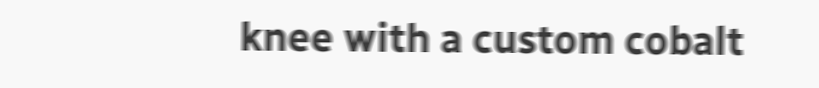knee with a custom cobalt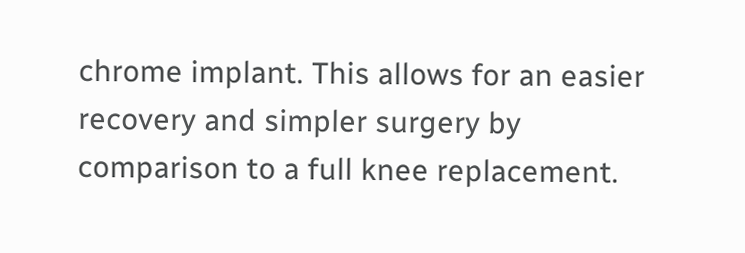chrome implant. This allows for an easier recovery and simpler surgery by comparison to a full knee replacement.